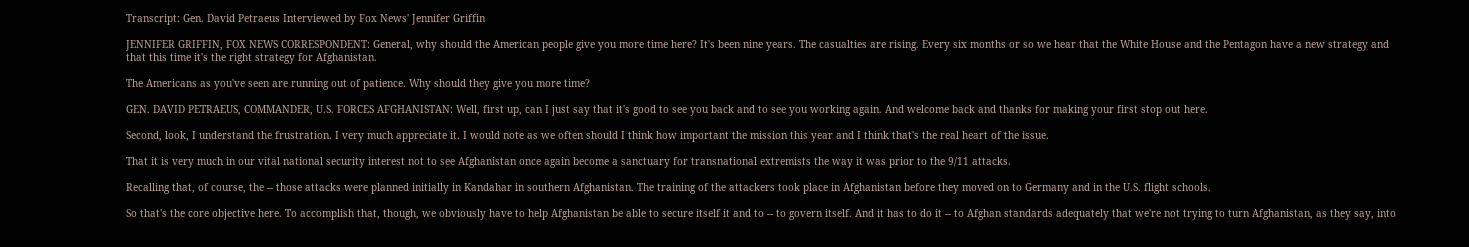Transcript: Gen. David Petraeus Interviewed by Fox News' Jennifer Griffin

JENNIFER GRIFFIN, FOX NEWS CORRESPONDENT: General, why should the American people give you more time here? It's been nine years. The casualties are rising. Every six months or so we hear that the White House and the Pentagon have a new strategy and that this time it's the right strategy for Afghanistan.

The Americans as you've seen are running out of patience. Why should they give you more time?

GEN. DAVID PETRAEUS, COMMANDER, U.S. FORCES AFGHANISTAN: Well, first up, can I just say that it's good to see you back and to see you working again. And welcome back and thanks for making your first stop out here.

Second, look, I understand the frustration. I very much appreciate it. I would note as we often should I think how important the mission this year and I think that's the real heart of the issue.

That it is very much in our vital national security interest not to see Afghanistan once again become a sanctuary for transnational extremists the way it was prior to the 9/11 attacks.

Recalling that, of course, the -- those attacks were planned initially in Kandahar in southern Afghanistan. The training of the attackers took place in Afghanistan before they moved on to Germany and in the U.S. flight schools.

So that's the core objective here. To accomplish that, though, we obviously have to help Afghanistan be able to secure itself it and to -- to govern itself. And it has to do it -- to Afghan standards adequately that we're not trying to turn Afghanistan, as they say, into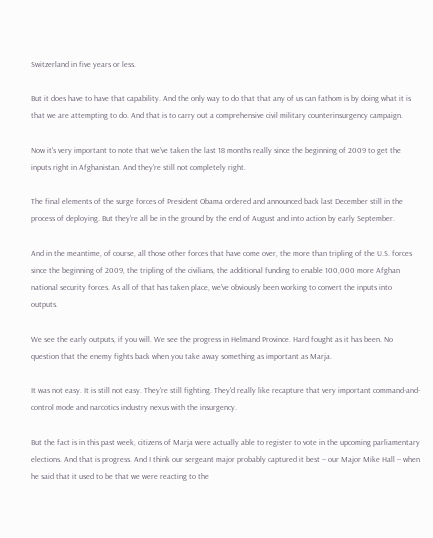Switzerland in five years or less.

But it does have to have that capability. And the only way to do that that any of us can fathom is by doing what it is that we are attempting to do. And that is to carry out a comprehensive civil military counterinsurgency campaign.

Now it's very important to note that we've taken the last 18 months really since the beginning of 2009 to get the inputs right in Afghanistan. And they're still not completely right.

The final elements of the surge forces of President Obama ordered and announced back last December still in the process of deploying. But they're all be in the ground by the end of August and into action by early September.

And in the meantime, of course, all those other forces that have come over, the more than tripling of the U.S. forces since the beginning of 2009, the tripling of the civilians, the additional funding to enable 100,000 more Afghan national security forces. As all of that has taken place, we've obviously been working to convert the inputs into outputs.

We see the early outputs, if you will. We see the progress in Helmand Province. Hard fought as it has been. No question that the enemy fights back when you take away something as important as Marja.

It was not easy. It is still not easy. They're still fighting. They'd really like recapture that very important command-and-control mode and narcotics industry nexus with the insurgency.

But the fact is in this past week, citizens of Marja were actually able to register to vote in the upcoming parliamentary elections. And that is progress. And I think our sergeant major probably captured it best -- our Major Mike Hall -- when he said that it used to be that we were reacting to the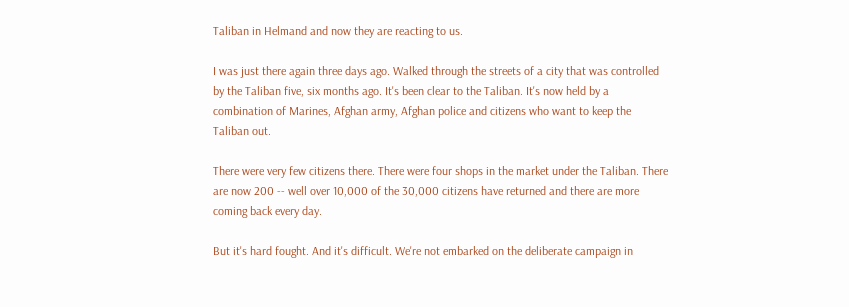Taliban in Helmand and now they are reacting to us.

I was just there again three days ago. Walked through the streets of a city that was controlled by the Taliban five, six months ago. It's been clear to the Taliban. It's now held by a combination of Marines, Afghan army, Afghan police and citizens who want to keep the Taliban out.

There were very few citizens there. There were four shops in the market under the Taliban. There are now 200 -- well over 10,000 of the 30,000 citizens have returned and there are more coming back every day.

But it's hard fought. And it's difficult. We're not embarked on the deliberate campaign in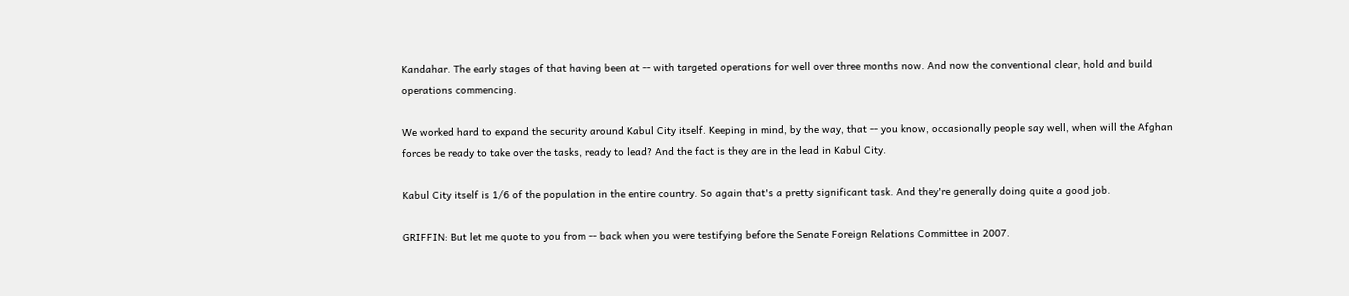Kandahar. The early stages of that having been at -- with targeted operations for well over three months now. And now the conventional clear, hold and build operations commencing.

We worked hard to expand the security around Kabul City itself. Keeping in mind, by the way, that -- you know, occasionally people say well, when will the Afghan forces be ready to take over the tasks, ready to lead? And the fact is they are in the lead in Kabul City.

Kabul City itself is 1/6 of the population in the entire country. So again that's a pretty significant task. And they're generally doing quite a good job.

GRIFFIN: But let me quote to you from -- back when you were testifying before the Senate Foreign Relations Committee in 2007.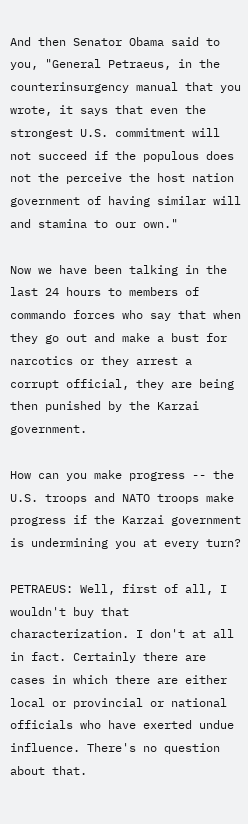And then Senator Obama said to you, "General Petraeus, in the counterinsurgency manual that you wrote, it says that even the strongest U.S. commitment will not succeed if the populous does not the perceive the host nation government of having similar will and stamina to our own."

Now we have been talking in the last 24 hours to members of commando forces who say that when they go out and make a bust for narcotics or they arrest a corrupt official, they are being then punished by the Karzai government.

How can you make progress -- the U.S. troops and NATO troops make progress if the Karzai government is undermining you at every turn?

PETRAEUS: Well, first of all, I wouldn't buy that characterization. I don't at all in fact. Certainly there are cases in which there are either local or provincial or national officials who have exerted undue influence. There's no question about that.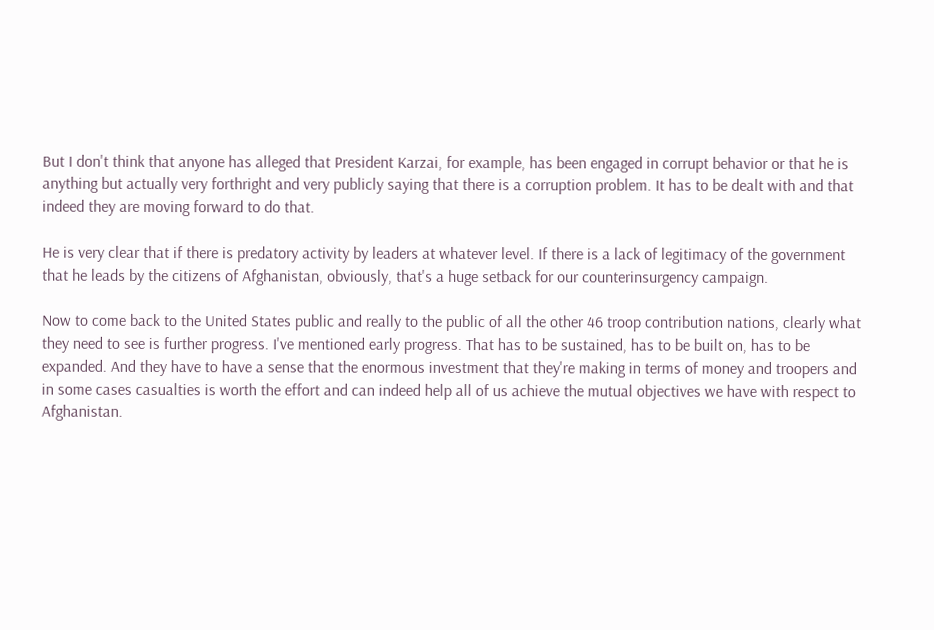But I don't think that anyone has alleged that President Karzai, for example, has been engaged in corrupt behavior or that he is anything but actually very forthright and very publicly saying that there is a corruption problem. It has to be dealt with and that indeed they are moving forward to do that.

He is very clear that if there is predatory activity by leaders at whatever level. If there is a lack of legitimacy of the government that he leads by the citizens of Afghanistan, obviously, that's a huge setback for our counterinsurgency campaign.

Now to come back to the United States public and really to the public of all the other 46 troop contribution nations, clearly what they need to see is further progress. I've mentioned early progress. That has to be sustained, has to be built on, has to be expanded. And they have to have a sense that the enormous investment that they're making in terms of money and troopers and in some cases casualties is worth the effort and can indeed help all of us achieve the mutual objectives we have with respect to Afghanistan.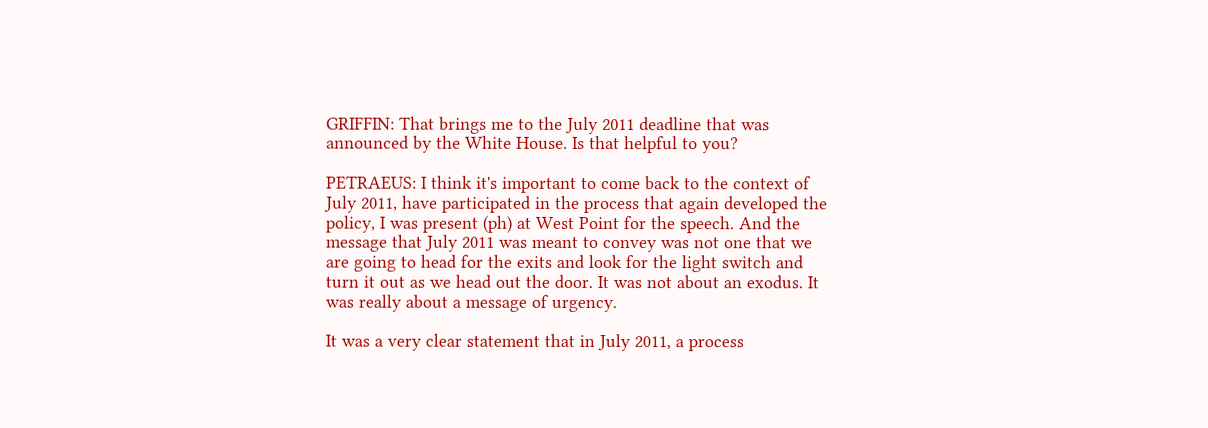GRIFFIN: That brings me to the July 2011 deadline that was announced by the White House. Is that helpful to you?

PETRAEUS: I think it's important to come back to the context of July 2011, have participated in the process that again developed the policy, I was present (ph) at West Point for the speech. And the message that July 2011 was meant to convey was not one that we are going to head for the exits and look for the light switch and turn it out as we head out the door. It was not about an exodus. It was really about a message of urgency.

It was a very clear statement that in July 2011, a process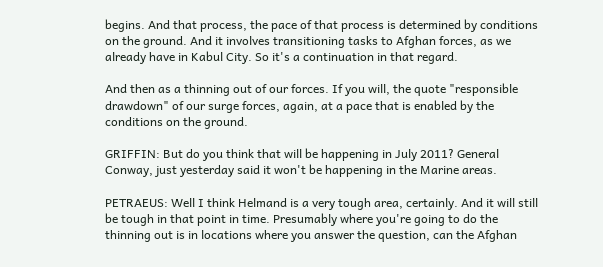begins. And that process, the pace of that process is determined by conditions on the ground. And it involves transitioning tasks to Afghan forces, as we already have in Kabul City. So it's a continuation in that regard.

And then as a thinning out of our forces. If you will, the quote "responsible drawdown" of our surge forces, again, at a pace that is enabled by the conditions on the ground.

GRIFFIN: But do you think that will be happening in July 2011? General Conway, just yesterday said it won't be happening in the Marine areas.

PETRAEUS: Well I think Helmand is a very tough area, certainly. And it will still be tough in that point in time. Presumably where you're going to do the thinning out is in locations where you answer the question, can the Afghan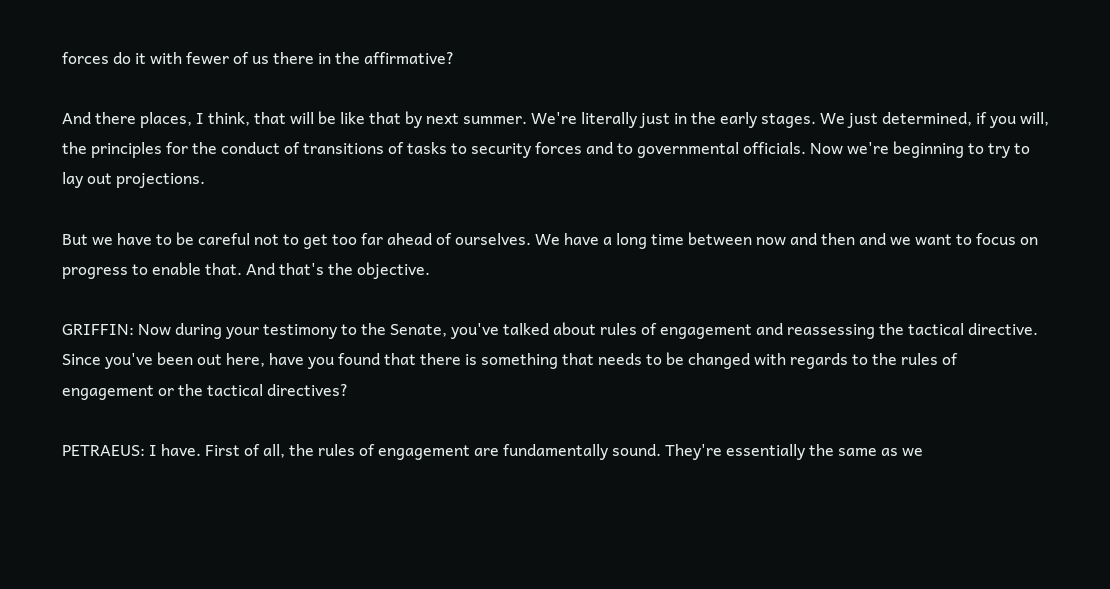forces do it with fewer of us there in the affirmative?

And there places, I think, that will be like that by next summer. We're literally just in the early stages. We just determined, if you will, the principles for the conduct of transitions of tasks to security forces and to governmental officials. Now we're beginning to try to lay out projections.

But we have to be careful not to get too far ahead of ourselves. We have a long time between now and then and we want to focus on progress to enable that. And that's the objective.

GRIFFIN: Now during your testimony to the Senate, you've talked about rules of engagement and reassessing the tactical directive. Since you've been out here, have you found that there is something that needs to be changed with regards to the rules of engagement or the tactical directives?

PETRAEUS: I have. First of all, the rules of engagement are fundamentally sound. They're essentially the same as we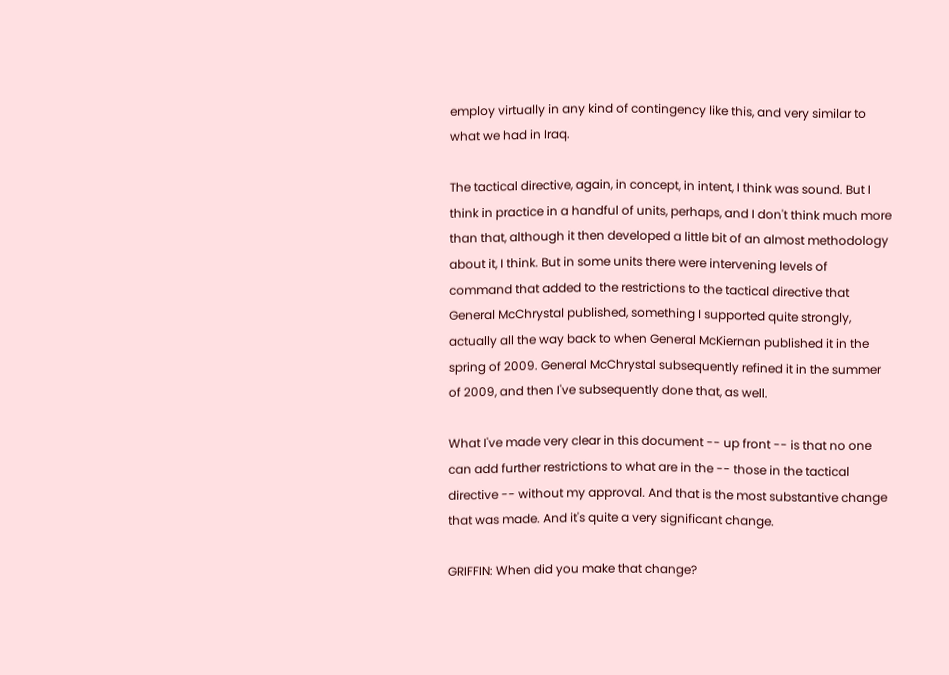employ virtually in any kind of contingency like this, and very similar to what we had in Iraq.

The tactical directive, again, in concept, in intent, I think was sound. But I think in practice in a handful of units, perhaps, and I don't think much more than that, although it then developed a little bit of an almost methodology about it, I think. But in some units there were intervening levels of command that added to the restrictions to the tactical directive that General McChrystal published, something I supported quite strongly, actually all the way back to when General McKiernan published it in the spring of 2009. General McChrystal subsequently refined it in the summer of 2009, and then I've subsequently done that, as well.

What I've made very clear in this document -- up front -- is that no one can add further restrictions to what are in the -- those in the tactical directive -- without my approval. And that is the most substantive change that was made. And it's quite a very significant change.

GRIFFIN: When did you make that change?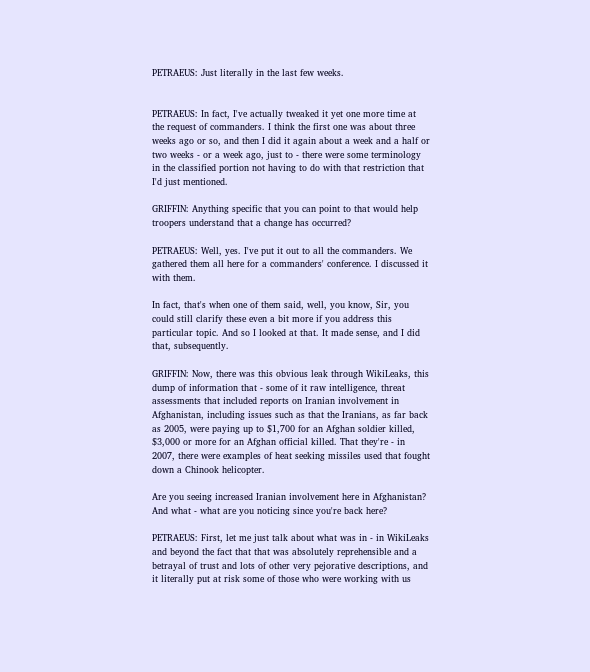PETRAEUS: Just literally in the last few weeks.


PETRAEUS: In fact, I've actually tweaked it yet one more time at the request of commanders. I think the first one was about three weeks ago or so, and then I did it again about a week and a half or two weeks - or a week ago, just to - there were some terminology in the classified portion not having to do with that restriction that I'd just mentioned.

GRIFFIN: Anything specific that you can point to that would help troopers understand that a change has occurred?

PETRAEUS: Well, yes. I've put it out to all the commanders. We gathered them all here for a commanders' conference. I discussed it with them.

In fact, that's when one of them said, well, you know, Sir, you could still clarify these even a bit more if you address this particular topic. And so I looked at that. It made sense, and I did that, subsequently.

GRIFFIN: Now, there was this obvious leak through WikiLeaks, this dump of information that - some of it raw intelligence, threat assessments that included reports on Iranian involvement in Afghanistan, including issues such as that the Iranians, as far back as 2005, were paying up to $1,700 for an Afghan soldier killed, $3,000 or more for an Afghan official killed. That they're - in 2007, there were examples of heat seeking missiles used that fought down a Chinook helicopter.

Are you seeing increased Iranian involvement here in Afghanistan? And what - what are you noticing since you're back here?

PETRAEUS: First, let me just talk about what was in - in WikiLeaks and beyond the fact that that was absolutely reprehensible and a betrayal of trust and lots of other very pejorative descriptions, and it literally put at risk some of those who were working with us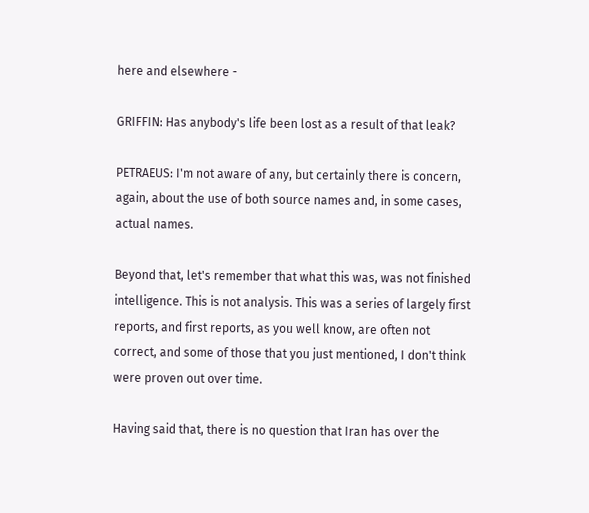here and elsewhere -

GRIFFIN: Has anybody's life been lost as a result of that leak?

PETRAEUS: I'm not aware of any, but certainly there is concern, again, about the use of both source names and, in some cases, actual names.

Beyond that, let's remember that what this was, was not finished intelligence. This is not analysis. This was a series of largely first reports, and first reports, as you well know, are often not correct, and some of those that you just mentioned, I don't think were proven out over time.

Having said that, there is no question that Iran has over the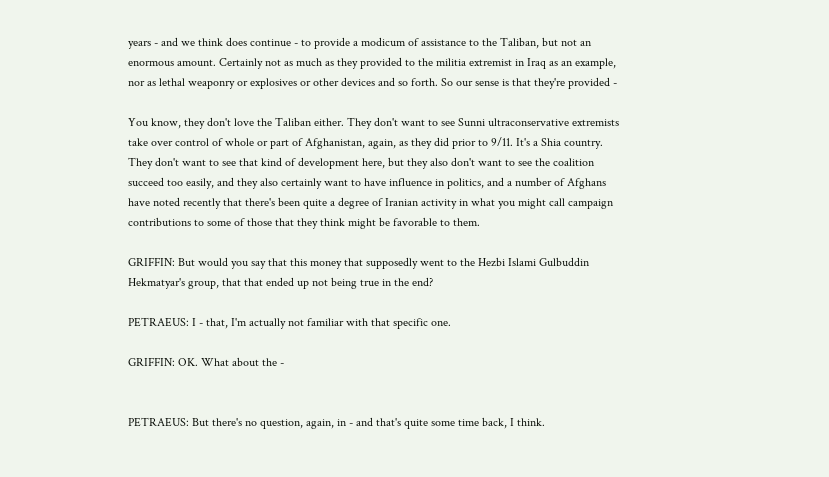years - and we think does continue - to provide a modicum of assistance to the Taliban, but not an enormous amount. Certainly not as much as they provided to the militia extremist in Iraq as an example, nor as lethal weaponry or explosives or other devices and so forth. So our sense is that they're provided -

You know, they don't love the Taliban either. They don't want to see Sunni ultraconservative extremists take over control of whole or part of Afghanistan, again, as they did prior to 9/11. It's a Shia country. They don't want to see that kind of development here, but they also don't want to see the coalition succeed too easily, and they also certainly want to have influence in politics, and a number of Afghans have noted recently that there's been quite a degree of Iranian activity in what you might call campaign contributions to some of those that they think might be favorable to them.

GRIFFIN: But would you say that this money that supposedly went to the Hezbi Islami Gulbuddin Hekmatyar's group, that that ended up not being true in the end?

PETRAEUS: I - that, I'm actually not familiar with that specific one.

GRIFFIN: OK. What about the -


PETRAEUS: But there's no question, again, in - and that's quite some time back, I think.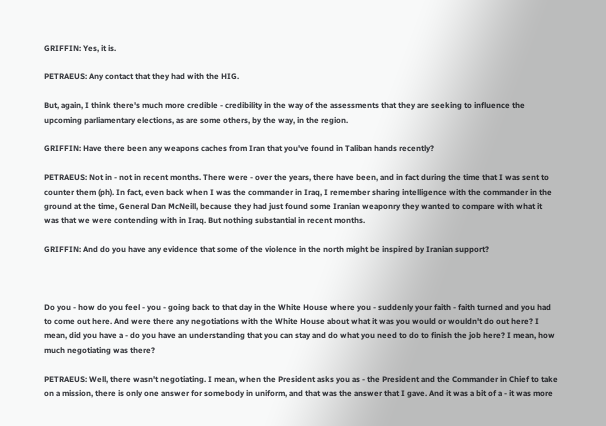GRIFFIN: Yes, it is.

PETRAEUS: Any contact that they had with the HIG.

But, again, I think there's much more credible - credibility in the way of the assessments that they are seeking to influence the upcoming parliamentary elections, as are some others, by the way, in the region.

GRIFFIN: Have there been any weapons caches from Iran that you've found in Taliban hands recently?

PETRAEUS: Not in - not in recent months. There were - over the years, there have been, and in fact during the time that I was sent to counter them (ph). In fact, even back when I was the commander in Iraq, I remember sharing intelligence with the commander in the ground at the time, General Dan McNeill, because they had just found some Iranian weaponry they wanted to compare with what it was that we were contending with in Iraq. But nothing substantial in recent months.

GRIFFIN: And do you have any evidence that some of the violence in the north might be inspired by Iranian support?



Do you - how do you feel - you - going back to that day in the White House where you - suddenly your faith - faith turned and you had to come out here. And were there any negotiations with the White House about what it was you would or wouldn't do out here? I mean, did you have a - do you have an understanding that you can stay and do what you need to do to finish the job here? I mean, how much negotiating was there?

PETRAEUS: Well, there wasn't negotiating. I mean, when the President asks you as - the President and the Commander in Chief to take on a mission, there is only one answer for somebody in uniform, and that was the answer that I gave. And it was a bit of a - it was more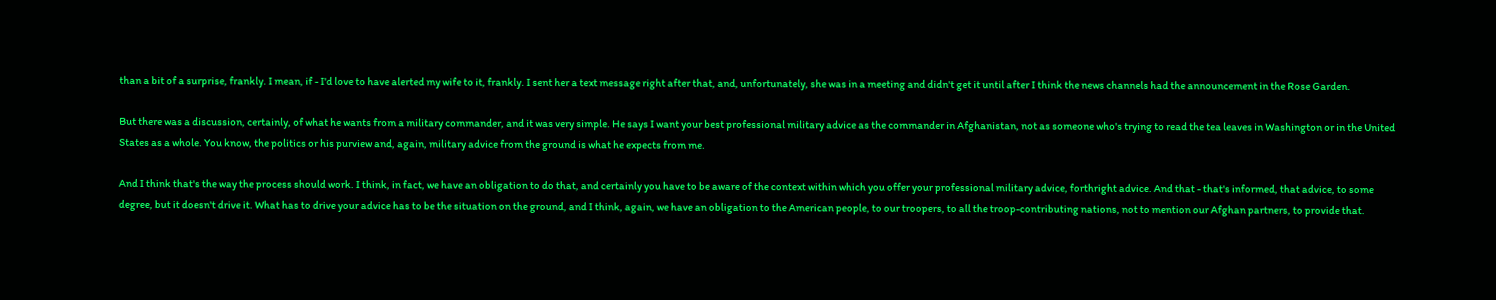than a bit of a surprise, frankly. I mean, if - I'd love to have alerted my wife to it, frankly. I sent her a text message right after that, and, unfortunately, she was in a meeting and didn't get it until after I think the news channels had the announcement in the Rose Garden.

But there was a discussion, certainly, of what he wants from a military commander, and it was very simple. He says I want your best professional military advice as the commander in Afghanistan, not as someone who's trying to read the tea leaves in Washington or in the United States as a whole. You know, the politics or his purview and, again, military advice from the ground is what he expects from me.

And I think that's the way the process should work. I think, in fact, we have an obligation to do that, and certainly you have to be aware of the context within which you offer your professional military advice, forthright advice. And that - that's informed, that advice, to some degree, but it doesn't drive it. What has to drive your advice has to be the situation on the ground, and I think, again, we have an obligation to the American people, to our troopers, to all the troop-contributing nations, not to mention our Afghan partners, to provide that.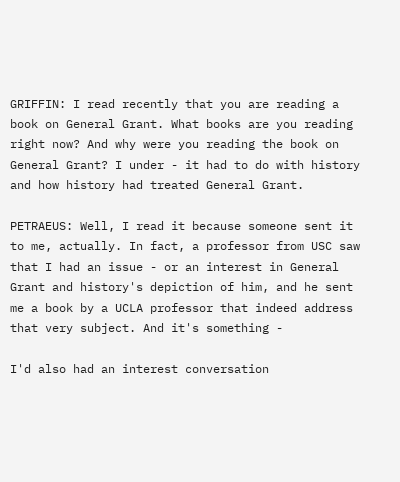GRIFFIN: I read recently that you are reading a book on General Grant. What books are you reading right now? And why were you reading the book on General Grant? I under - it had to do with history and how history had treated General Grant.

PETRAEUS: Well, I read it because someone sent it to me, actually. In fact, a professor from USC saw that I had an issue - or an interest in General Grant and history's depiction of him, and he sent me a book by a UCLA professor that indeed address that very subject. And it's something -

I'd also had an interest conversation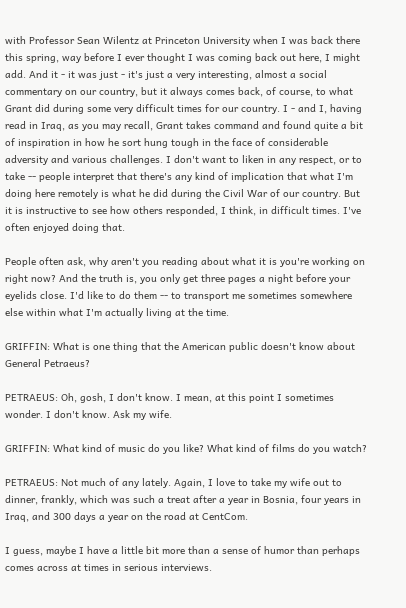with Professor Sean Wilentz at Princeton University when I was back there this spring, way before I ever thought I was coming back out here, I might add. And it - it was just - it's just a very interesting, almost a social commentary on our country, but it always comes back, of course, to what Grant did during some very difficult times for our country. I - and I, having read in Iraq, as you may recall, Grant takes command and found quite a bit of inspiration in how he sort hung tough in the face of considerable adversity and various challenges. I don't want to liken in any respect, or to take -- people interpret that there's any kind of implication that what I'm doing here remotely is what he did during the Civil War of our country. But it is instructive to see how others responded, I think, in difficult times. I've often enjoyed doing that.

People often ask, why aren't you reading about what it is you're working on right now? And the truth is, you only get three pages a night before your eyelids close. I'd like to do them -- to transport me sometimes somewhere else within what I'm actually living at the time.

GRIFFIN: What is one thing that the American public doesn't know about General Petraeus?

PETRAEUS: Oh, gosh, I don't know. I mean, at this point I sometimes wonder. I don't know. Ask my wife.

GRIFFIN: What kind of music do you like? What kind of films do you watch?

PETRAEUS: Not much of any lately. Again, I love to take my wife out to dinner, frankly, which was such a treat after a year in Bosnia, four years in Iraq, and 300 days a year on the road at CentCom.

I guess, maybe I have a little bit more than a sense of humor than perhaps comes across at times in serious interviews.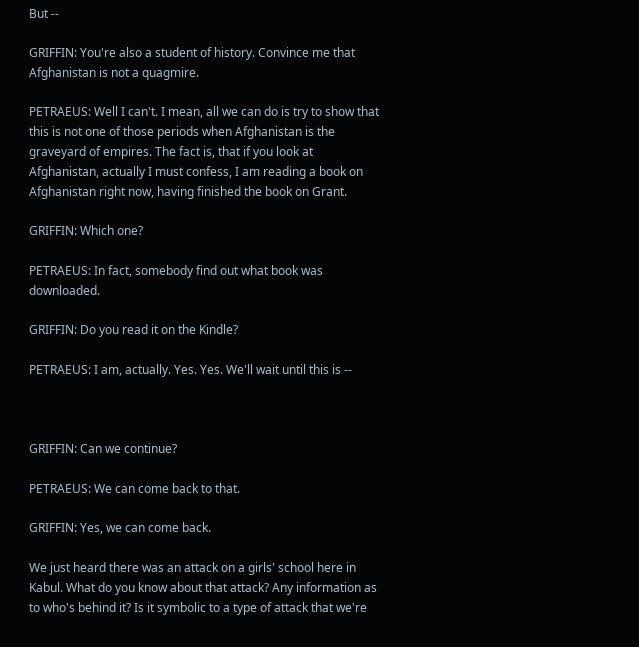But --

GRIFFIN: You're also a student of history. Convince me that Afghanistan is not a quagmire.

PETRAEUS: Well I can't. I mean, all we can do is try to show that this is not one of those periods when Afghanistan is the graveyard of empires. The fact is, that if you look at Afghanistan, actually I must confess, I am reading a book on Afghanistan right now, having finished the book on Grant.

GRIFFIN: Which one?

PETRAEUS: In fact, somebody find out what book was downloaded.

GRIFFIN: Do you read it on the Kindle?

PETRAEUS: I am, actually. Yes. Yes. We'll wait until this is --



GRIFFIN: Can we continue?

PETRAEUS: We can come back to that.

GRIFFIN: Yes, we can come back.

We just heard there was an attack on a girls' school here in Kabul. What do you know about that attack? Any information as to who's behind it? Is it symbolic to a type of attack that we're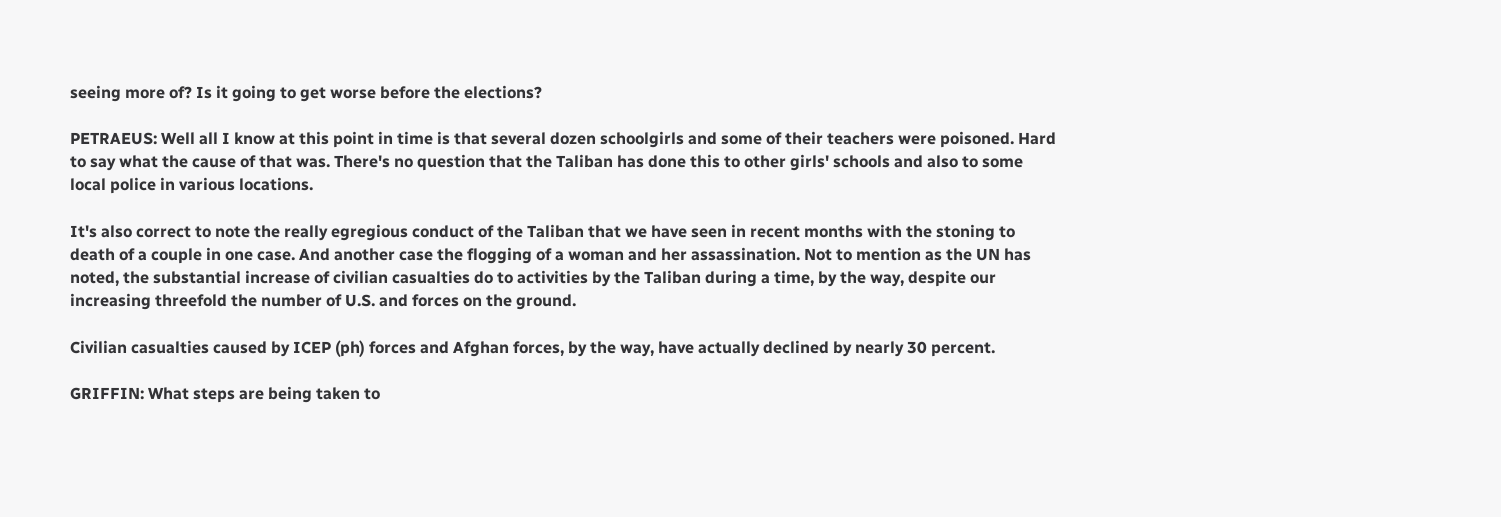seeing more of? Is it going to get worse before the elections?

PETRAEUS: Well all I know at this point in time is that several dozen schoolgirls and some of their teachers were poisoned. Hard to say what the cause of that was. There's no question that the Taliban has done this to other girls' schools and also to some local police in various locations.

It's also correct to note the really egregious conduct of the Taliban that we have seen in recent months with the stoning to death of a couple in one case. And another case the flogging of a woman and her assassination. Not to mention as the UN has noted, the substantial increase of civilian casualties do to activities by the Taliban during a time, by the way, despite our increasing threefold the number of U.S. and forces on the ground.

Civilian casualties caused by ICEP (ph) forces and Afghan forces, by the way, have actually declined by nearly 30 percent.

GRIFFIN: What steps are being taken to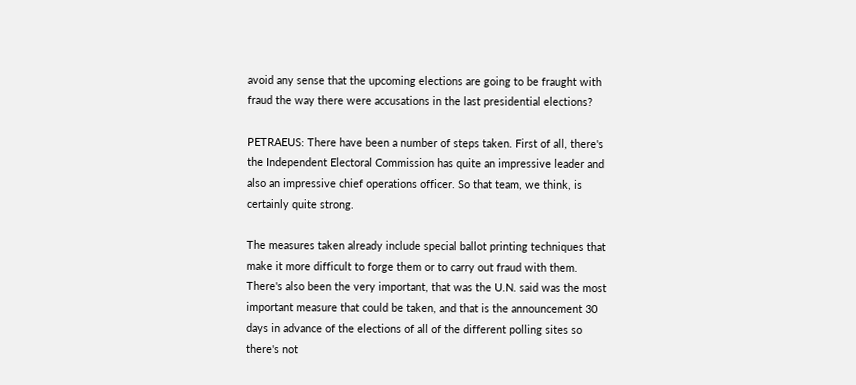avoid any sense that the upcoming elections are going to be fraught with fraud the way there were accusations in the last presidential elections?

PETRAEUS: There have been a number of steps taken. First of all, there's the Independent Electoral Commission has quite an impressive leader and also an impressive chief operations officer. So that team, we think, is certainly quite strong.

The measures taken already include special ballot printing techniques that make it more difficult to forge them or to carry out fraud with them. There's also been the very important, that was the U.N. said was the most important measure that could be taken, and that is the announcement 30 days in advance of the elections of all of the different polling sites so there's not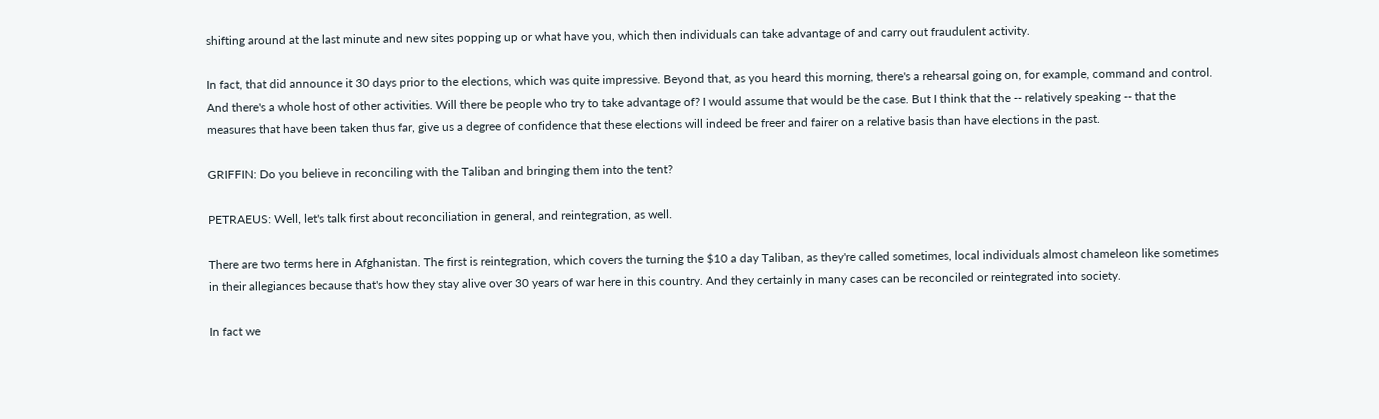shifting around at the last minute and new sites popping up or what have you, which then individuals can take advantage of and carry out fraudulent activity.

In fact, that did announce it 30 days prior to the elections, which was quite impressive. Beyond that, as you heard this morning, there's a rehearsal going on, for example, command and control. And there's a whole host of other activities. Will there be people who try to take advantage of? I would assume that would be the case. But I think that the -- relatively speaking -- that the measures that have been taken thus far, give us a degree of confidence that these elections will indeed be freer and fairer on a relative basis than have elections in the past.

GRIFFIN: Do you believe in reconciling with the Taliban and bringing them into the tent?

PETRAEUS: Well, let's talk first about reconciliation in general, and reintegration, as well.

There are two terms here in Afghanistan. The first is reintegration, which covers the turning the $10 a day Taliban, as they're called sometimes, local individuals almost chameleon like sometimes in their allegiances because that's how they stay alive over 30 years of war here in this country. And they certainly in many cases can be reconciled or reintegrated into society.

In fact we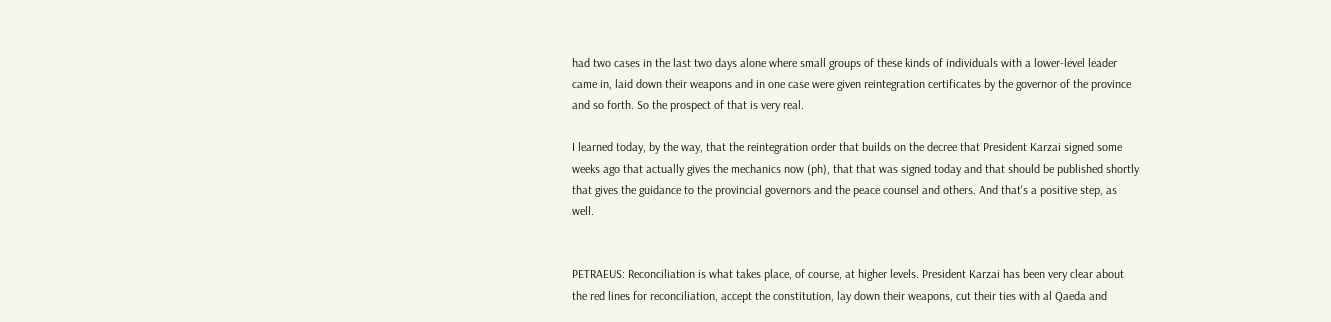had two cases in the last two days alone where small groups of these kinds of individuals with a lower-level leader came in, laid down their weapons and in one case were given reintegration certificates by the governor of the province and so forth. So the prospect of that is very real.

I learned today, by the way, that the reintegration order that builds on the decree that President Karzai signed some weeks ago that actually gives the mechanics now (ph), that that was signed today and that should be published shortly that gives the guidance to the provincial governors and the peace counsel and others. And that's a positive step, as well.


PETRAEUS: Reconciliation is what takes place, of course, at higher levels. President Karzai has been very clear about the red lines for reconciliation, accept the constitution, lay down their weapons, cut their ties with al Qaeda and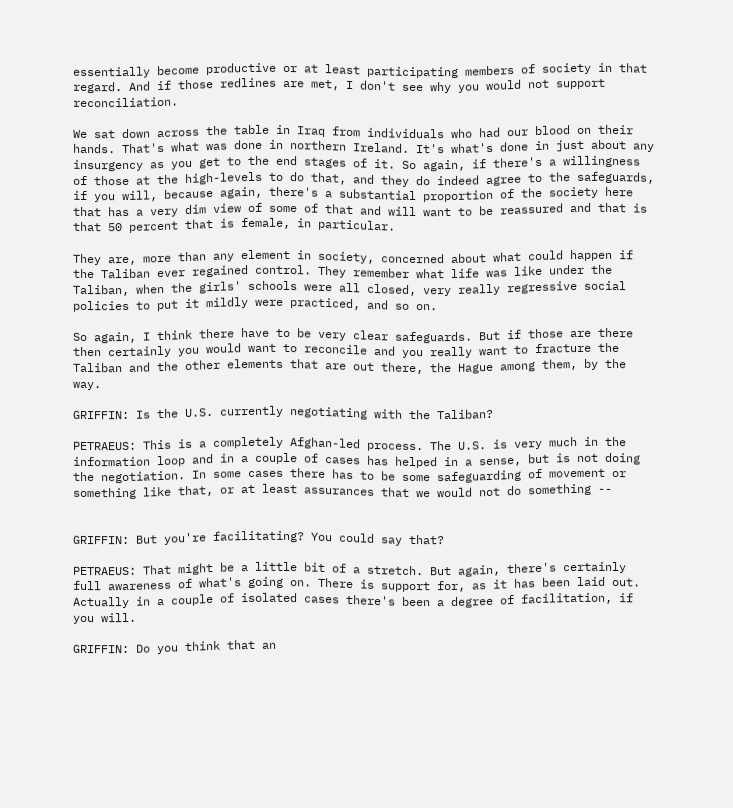essentially become productive or at least participating members of society in that regard. And if those redlines are met, I don't see why you would not support reconciliation.

We sat down across the table in Iraq from individuals who had our blood on their hands. That's what was done in northern Ireland. It's what's done in just about any insurgency as you get to the end stages of it. So again, if there's a willingness of those at the high-levels to do that, and they do indeed agree to the safeguards, if you will, because again, there's a substantial proportion of the society here that has a very dim view of some of that and will want to be reassured and that is that 50 percent that is female, in particular.

They are, more than any element in society, concerned about what could happen if the Taliban ever regained control. They remember what life was like under the Taliban, when the girls' schools were all closed, very really regressive social policies to put it mildly were practiced, and so on.

So again, I think there have to be very clear safeguards. But if those are there then certainly you would want to reconcile and you really want to fracture the Taliban and the other elements that are out there, the Hague among them, by the way.

GRIFFIN: Is the U.S. currently negotiating with the Taliban?

PETRAEUS: This is a completely Afghan-led process. The U.S. is very much in the information loop and in a couple of cases has helped in a sense, but is not doing the negotiation. In some cases there has to be some safeguarding of movement or something like that, or at least assurances that we would not do something --


GRIFFIN: But you're facilitating? You could say that?

PETRAEUS: That might be a little bit of a stretch. But again, there's certainly full awareness of what's going on. There is support for, as it has been laid out. Actually in a couple of isolated cases there's been a degree of facilitation, if you will.

GRIFFIN: Do you think that an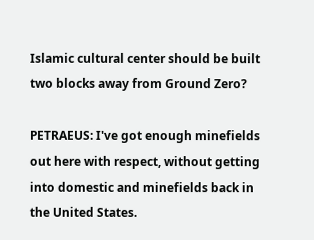Islamic cultural center should be built two blocks away from Ground Zero?

PETRAEUS: I've got enough minefields out here with respect, without getting into domestic and minefields back in the United States.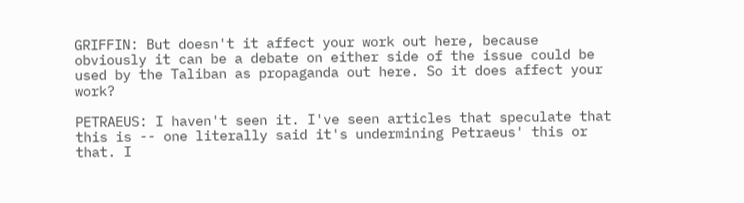GRIFFIN: But doesn't it affect your work out here, because obviously it can be a debate on either side of the issue could be used by the Taliban as propaganda out here. So it does affect your work?

PETRAEUS: I haven't seen it. I've seen articles that speculate that this is -- one literally said it's undermining Petraeus' this or that. I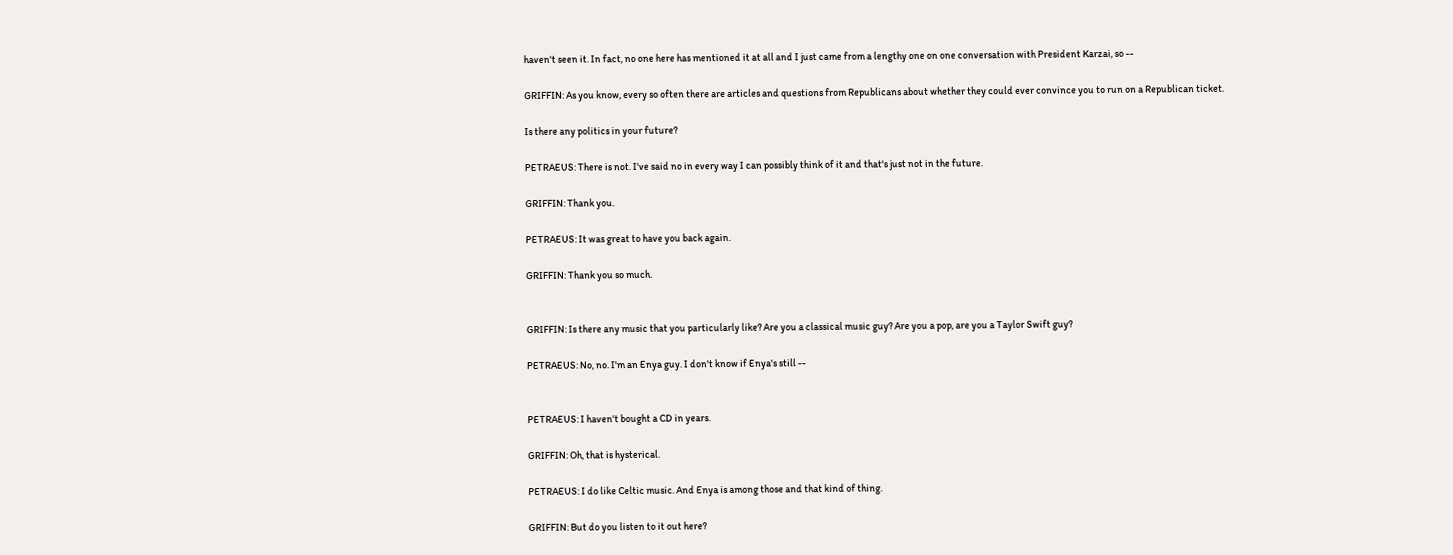haven't seen it. In fact, no one here has mentioned it at all and I just came from a lengthy one on one conversation with President Karzai, so --

GRIFFIN: As you know, every so often there are articles and questions from Republicans about whether they could ever convince you to run on a Republican ticket.

Is there any politics in your future?

PETRAEUS: There is not. I've said no in every way I can possibly think of it and that's just not in the future.

GRIFFIN: Thank you.

PETRAEUS: It was great to have you back again.

GRIFFIN: Thank you so much.


GRIFFIN: Is there any music that you particularly like? Are you a classical music guy? Are you a pop, are you a Taylor Swift guy?

PETRAEUS: No, no. I'm an Enya guy. I don't know if Enya's still --


PETRAEUS: I haven't bought a CD in years.

GRIFFIN: Oh, that is hysterical.

PETRAEUS: I do like Celtic music. And Enya is among those and that kind of thing.

GRIFFIN: But do you listen to it out here?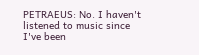PETRAEUS: No. I haven't listened to music since I've been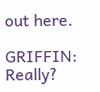out here.

GRIFFIN: Really?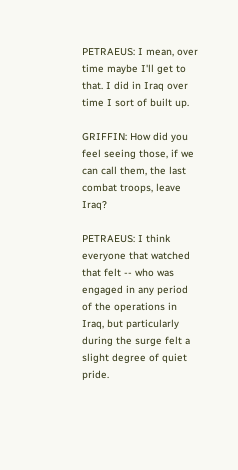PETRAEUS: I mean, over time maybe I'll get to that. I did in Iraq over time I sort of built up.

GRIFFIN: How did you feel seeing those, if we can call them, the last combat troops, leave Iraq?

PETRAEUS: I think everyone that watched that felt -- who was engaged in any period of the operations in Iraq, but particularly during the surge felt a slight degree of quiet pride.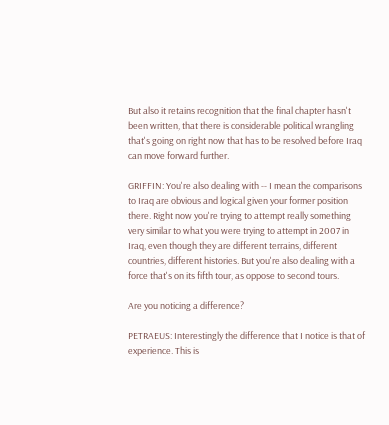But also it retains recognition that the final chapter hasn't been written, that there is considerable political wrangling that's going on right now that has to be resolved before Iraq can move forward further.

GRIFFIN: You're also dealing with -- I mean the comparisons to Iraq are obvious and logical given your former position there. Right now you're trying to attempt really something very similar to what you were trying to attempt in 2007 in Iraq, even though they are different terrains, different countries, different histories. But you're also dealing with a force that's on its fifth tour, as oppose to second tours.

Are you noticing a difference?

PETRAEUS: Interestingly the difference that I notice is that of experience. This is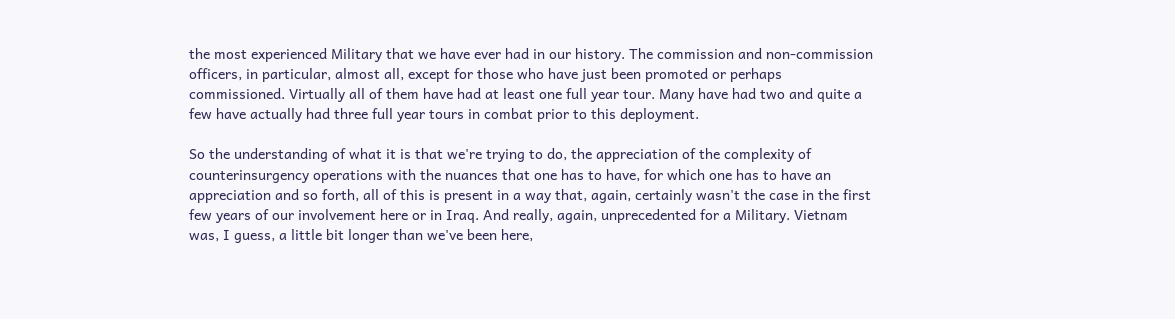the most experienced Military that we have ever had in our history. The commission and non-commission officers, in particular, almost all, except for those who have just been promoted or perhaps commissioned. Virtually all of them have had at least one full year tour. Many have had two and quite a few have actually had three full year tours in combat prior to this deployment.

So the understanding of what it is that we're trying to do, the appreciation of the complexity of counterinsurgency operations with the nuances that one has to have, for which one has to have an appreciation and so forth, all of this is present in a way that, again, certainly wasn't the case in the first few years of our involvement here or in Iraq. And really, again, unprecedented for a Military. Vietnam was, I guess, a little bit longer than we've been here,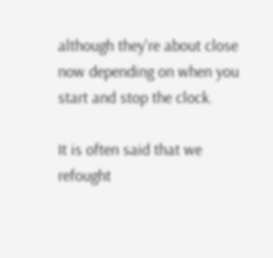although they're about close now depending on when you start and stop the clock.

It is often said that we refought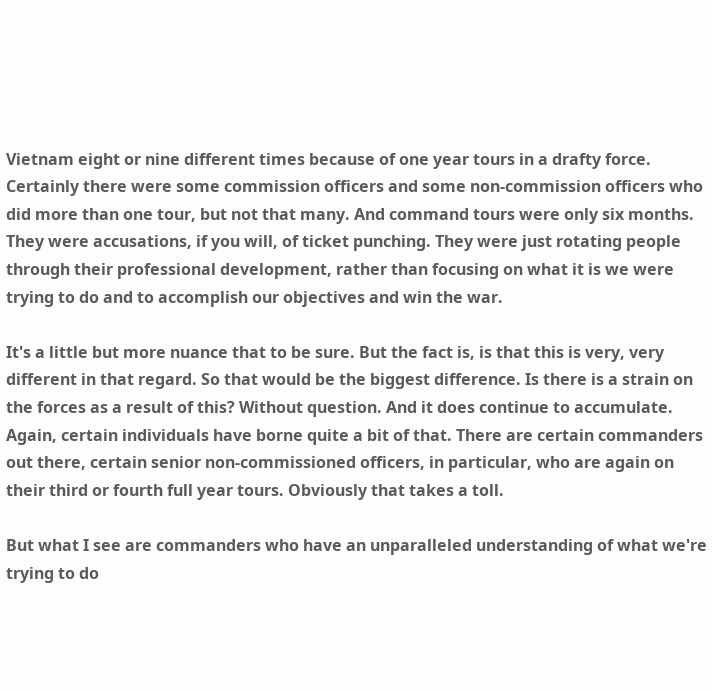Vietnam eight or nine different times because of one year tours in a drafty force. Certainly there were some commission officers and some non-commission officers who did more than one tour, but not that many. And command tours were only six months. They were accusations, if you will, of ticket punching. They were just rotating people through their professional development, rather than focusing on what it is we were trying to do and to accomplish our objectives and win the war.

It's a little but more nuance that to be sure. But the fact is, is that this is very, very different in that regard. So that would be the biggest difference. Is there is a strain on the forces as a result of this? Without question. And it does continue to accumulate. Again, certain individuals have borne quite a bit of that. There are certain commanders out there, certain senior non-commissioned officers, in particular, who are again on their third or fourth full year tours. Obviously that takes a toll.

But what I see are commanders who have an unparalleled understanding of what we're trying to do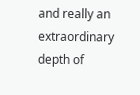and really an extraordinary depth of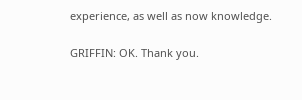experience, as well as now knowledge.

GRIFFIN: OK. Thank you.